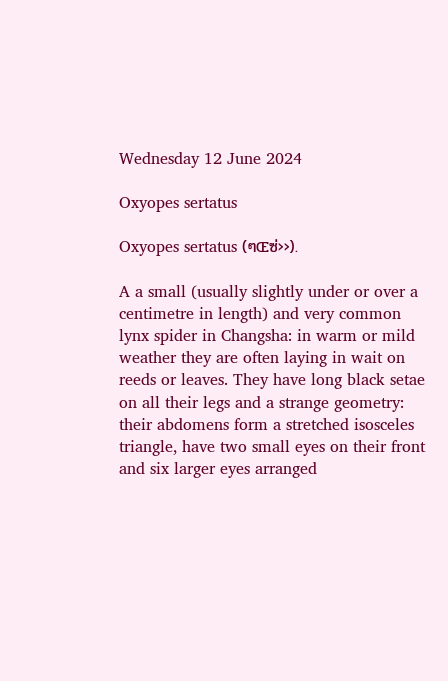Wednesday 12 June 2024

Oxyopes sertatus

Oxyopes sertatus (ๆŒซ่››).

A a small (usually slightly under or over a centimetre in length) and very common lynx spider in Changsha: in warm or mild weather they are often laying in wait on reeds or leaves. They have long black setae on all their legs and a strange geometry: their abdomens form a stretched isosceles triangle, have two small eyes on their front and six larger eyes arranged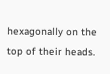hexagonally on the top of their heads.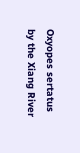Oxyopes sertatus by the Xiang River